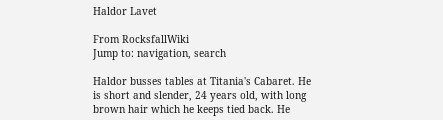Haldor Lavet

From RocksfallWiki
Jump to: navigation, search

Haldor busses tables at Titania's Cabaret. He is short and slender, 24 years old, with long brown hair which he keeps tied back. He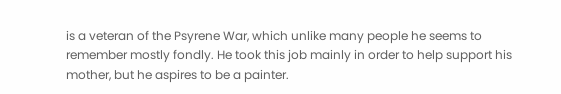is a veteran of the Psyrene War, which unlike many people he seems to remember mostly fondly. He took this job mainly in order to help support his mother, but he aspires to be a painter.